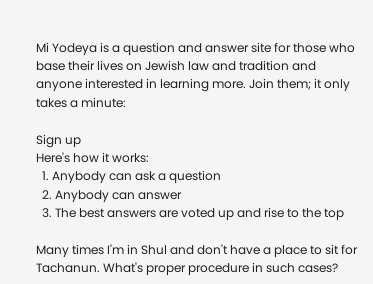Mi Yodeya is a question and answer site for those who base their lives on Jewish law and tradition and anyone interested in learning more. Join them; it only takes a minute:

Sign up
Here's how it works:
  1. Anybody can ask a question
  2. Anybody can answer
  3. The best answers are voted up and rise to the top

Many times I'm in Shul and don't have a place to sit for Tachanun. What's proper procedure in such cases?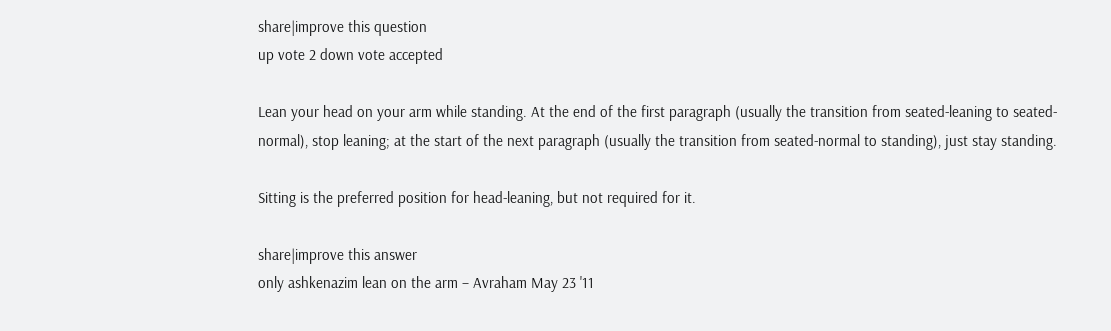share|improve this question
up vote 2 down vote accepted

Lean your head on your arm while standing. At the end of the first paragraph (usually the transition from seated-leaning to seated-normal), stop leaning; at the start of the next paragraph (usually the transition from seated-normal to standing), just stay standing.

Sitting is the preferred position for head-leaning, but not required for it.

share|improve this answer
only ashkenazim lean on the arm – Avraham May 23 '11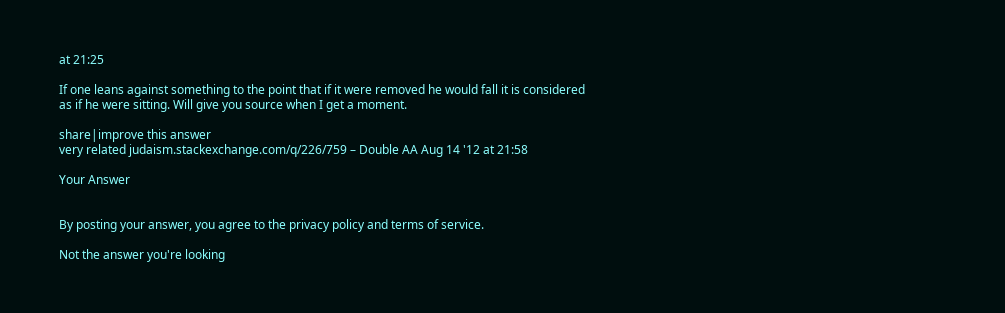at 21:25

If one leans against something to the point that if it were removed he would fall it is considered as if he were sitting. Will give you source when I get a moment.

share|improve this answer
very related judaism.stackexchange.com/q/226/759 – Double AA Aug 14 '12 at 21:58

Your Answer


By posting your answer, you agree to the privacy policy and terms of service.

Not the answer you're looking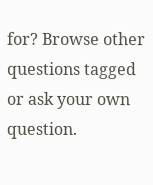for? Browse other questions tagged or ask your own question.